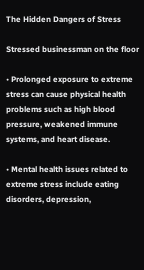The Hidden Dangers of Stress

Stressed businessman on the floor

• Prolonged exposure to extreme stress can cause physical health problems such as high blood pressure, weakened immune systems, and heart disease.

• Mental health issues related to extreme stress include eating disorders, depression,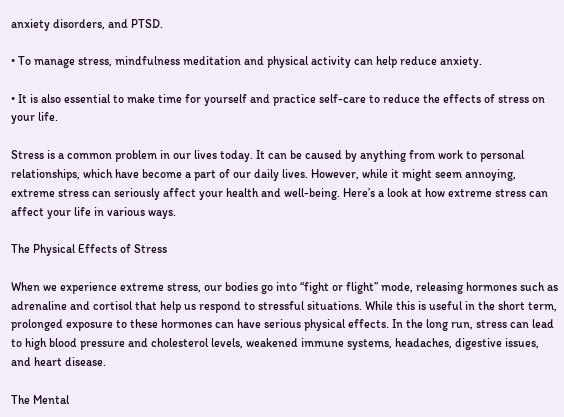anxiety disorders, and PTSD.

• To manage stress, mindfulness meditation and physical activity can help reduce anxiety.

• It is also essential to make time for yourself and practice self-care to reduce the effects of stress on your life.

Stress is a common problem in our lives today. It can be caused by anything from work to personal relationships, which have become a part of our daily lives. However, while it might seem annoying, extreme stress can seriously affect your health and well-being. Here’s a look at how extreme stress can affect your life in various ways.

The Physical Effects of Stress

When we experience extreme stress, our bodies go into “fight or flight” mode, releasing hormones such as adrenaline and cortisol that help us respond to stressful situations. While this is useful in the short term, prolonged exposure to these hormones can have serious physical effects. In the long run, stress can lead to high blood pressure and cholesterol levels, weakened immune systems, headaches, digestive issues, and heart disease.

The Mental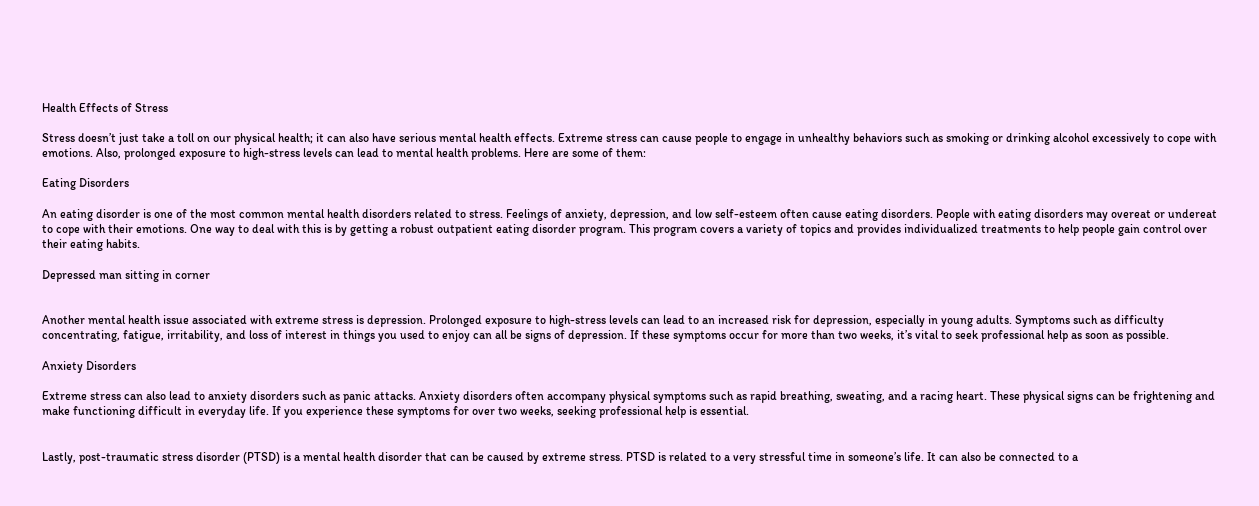Health Effects of Stress

Stress doesn’t just take a toll on our physical health; it can also have serious mental health effects. Extreme stress can cause people to engage in unhealthy behaviors such as smoking or drinking alcohol excessively to cope with emotions. Also, prolonged exposure to high-stress levels can lead to mental health problems. Here are some of them:

Eating Disorders

An eating disorder is one of the most common mental health disorders related to stress. Feelings of anxiety, depression, and low self-esteem often cause eating disorders. People with eating disorders may overeat or undereat to cope with their emotions. One way to deal with this is by getting a robust outpatient eating disorder program. This program covers a variety of topics and provides individualized treatments to help people gain control over their eating habits.

Depressed man sitting in corner


Another mental health issue associated with extreme stress is depression. Prolonged exposure to high-stress levels can lead to an increased risk for depression, especially in young adults. Symptoms such as difficulty concentrating, fatigue, irritability, and loss of interest in things you used to enjoy can all be signs of depression. If these symptoms occur for more than two weeks, it’s vital to seek professional help as soon as possible.

Anxiety Disorders

Extreme stress can also lead to anxiety disorders such as panic attacks. Anxiety disorders often accompany physical symptoms such as rapid breathing, sweating, and a racing heart. These physical signs can be frightening and make functioning difficult in everyday life. If you experience these symptoms for over two weeks, seeking professional help is essential.


Lastly, post-traumatic stress disorder (PTSD) is a mental health disorder that can be caused by extreme stress. PTSD is related to a very stressful time in someone’s life. It can also be connected to a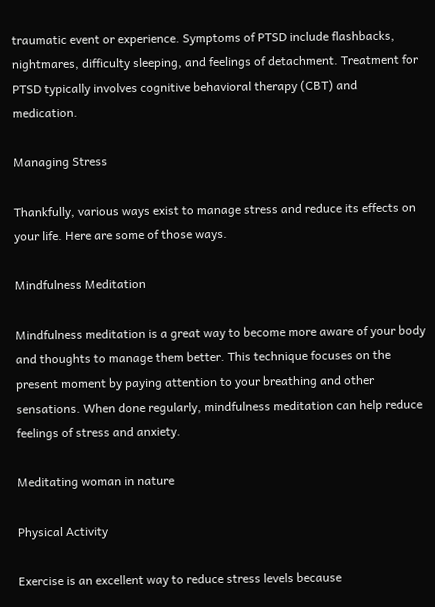traumatic event or experience. Symptoms of PTSD include flashbacks, nightmares, difficulty sleeping, and feelings of detachment. Treatment for PTSD typically involves cognitive behavioral therapy (CBT) and medication.

Managing Stress

Thankfully, various ways exist to manage stress and reduce its effects on your life. Here are some of those ways.

Mindfulness Meditation

Mindfulness meditation is a great way to become more aware of your body and thoughts to manage them better. This technique focuses on the present moment by paying attention to your breathing and other sensations. When done regularly, mindfulness meditation can help reduce feelings of stress and anxiety.

Meditating woman in nature

Physical Activity

Exercise is an excellent way to reduce stress levels because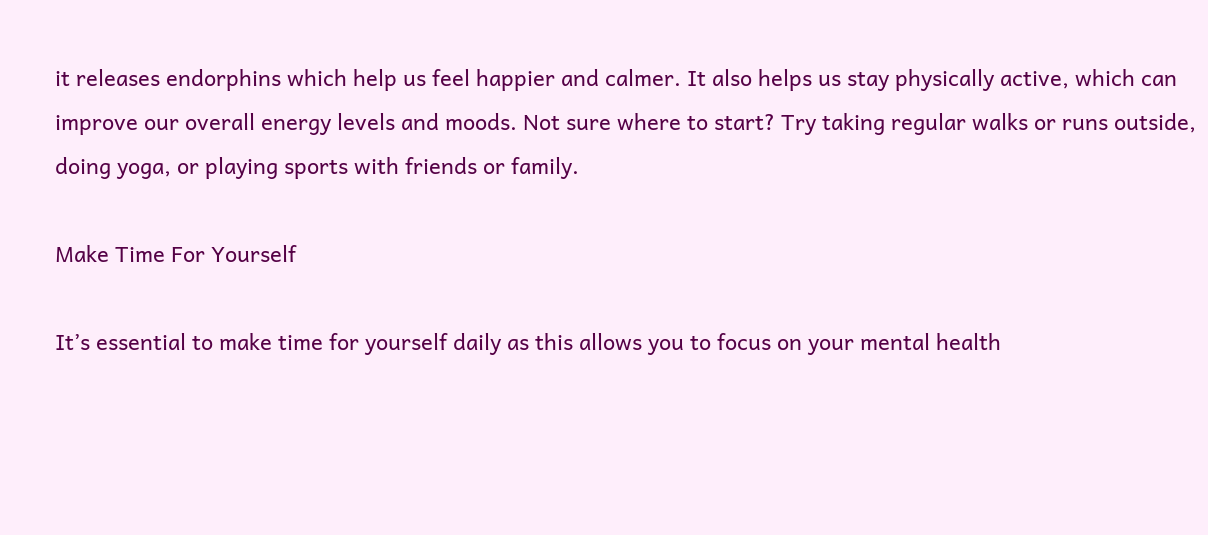it releases endorphins which help us feel happier and calmer. It also helps us stay physically active, which can improve our overall energy levels and moods. Not sure where to start? Try taking regular walks or runs outside, doing yoga, or playing sports with friends or family.

Make Time For Yourself

It’s essential to make time for yourself daily as this allows you to focus on your mental health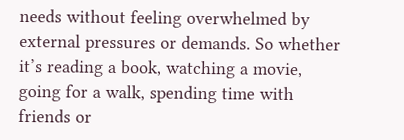needs without feeling overwhelmed by external pressures or demands. So whether it’s reading a book, watching a movie, going for a walk, spending time with friends or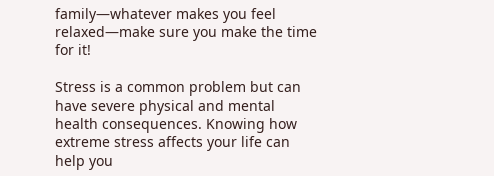family—whatever makes you feel relaxed—make sure you make the time for it!

Stress is a common problem but can have severe physical and mental health consequences. Knowing how extreme stress affects your life can help you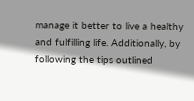manage it better to live a healthy and fulfilling life. Additionally, by following the tips outlined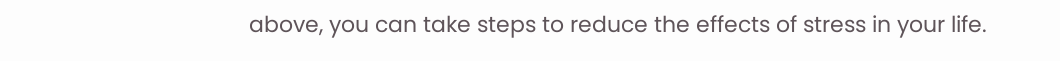above, you can take steps to reduce the effects of stress in your life.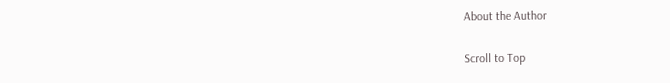About the Author

Scroll to Top